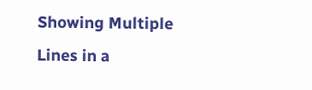Showing Multiple Lines in a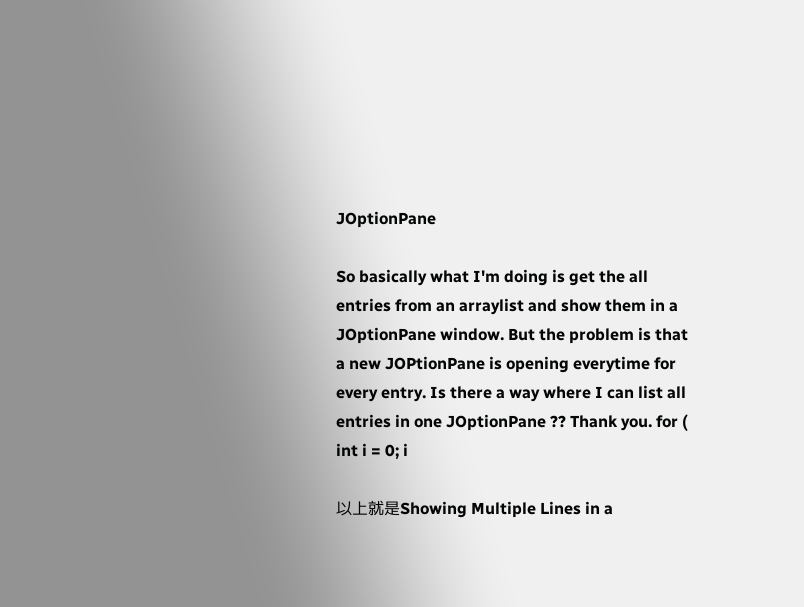JOptionPane

So basically what I'm doing is get the all entries from an arraylist and show them in a JOptionPane window. But the problem is that a new JOPtionPane is opening everytime for every entry. Is there a way where I can list all entries in one JOptionPane ?? Thank you. for ( int i = 0; i

以上就是Showing Multiple Lines in a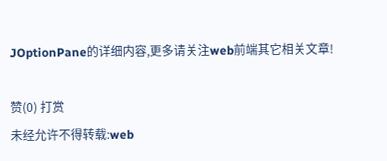JOptionPane的详细内容,更多请关注web前端其它相关文章!

赞(0) 打赏
未经允许不得转载:web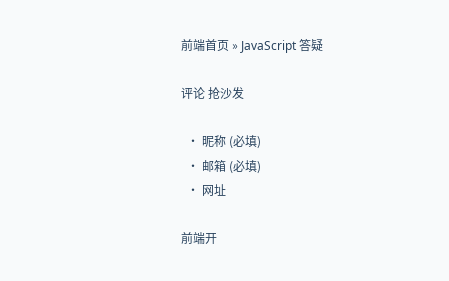前端首页 » JavaScript 答疑

评论 抢沙发

  • 昵称 (必填)
  • 邮箱 (必填)
  • 网址

前端开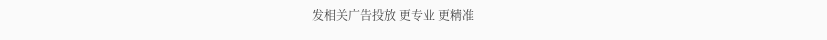发相关广告投放 更专业 更精准